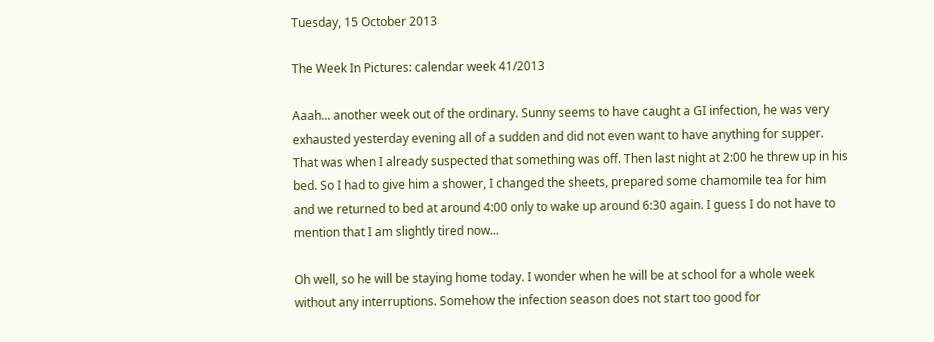Tuesday, 15 October 2013

The Week In Pictures: calendar week 41/2013

Aaah... another week out of the ordinary. Sunny seems to have caught a GI infection, he was very exhausted yesterday evening all of a sudden and did not even want to have anything for supper. That was when I already suspected that something was off. Then last night at 2:00 he threw up in his bed. So I had to give him a shower, I changed the sheets, prepared some chamomile tea for him and we returned to bed at around 4:00 only to wake up around 6:30 again. I guess I do not have to mention that I am slightly tired now...

Oh well, so he will be staying home today. I wonder when he will be at school for a whole week without any interruptions. Somehow the infection season does not start too good for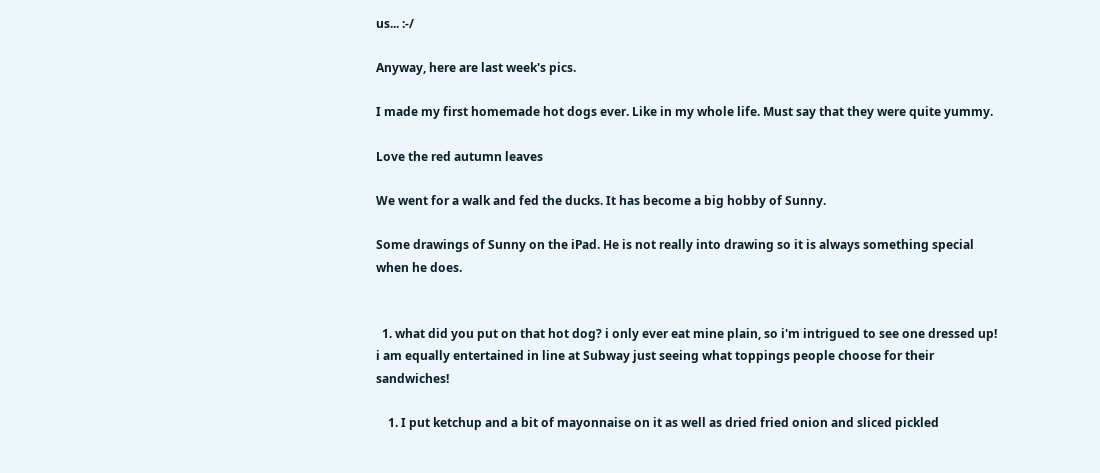us... :-/

Anyway, here are last week's pics.

I made my first homemade hot dogs ever. Like in my whole life. Must say that they were quite yummy.

Love the red autumn leaves

We went for a walk and fed the ducks. It has become a big hobby of Sunny.

Some drawings of Sunny on the iPad. He is not really into drawing so it is always something special when he does.


  1. what did you put on that hot dog? i only ever eat mine plain, so i'm intrigued to see one dressed up! i am equally entertained in line at Subway just seeing what toppings people choose for their sandwiches!

    1. I put ketchup and a bit of mayonnaise on it as well as dried fried onion and sliced pickled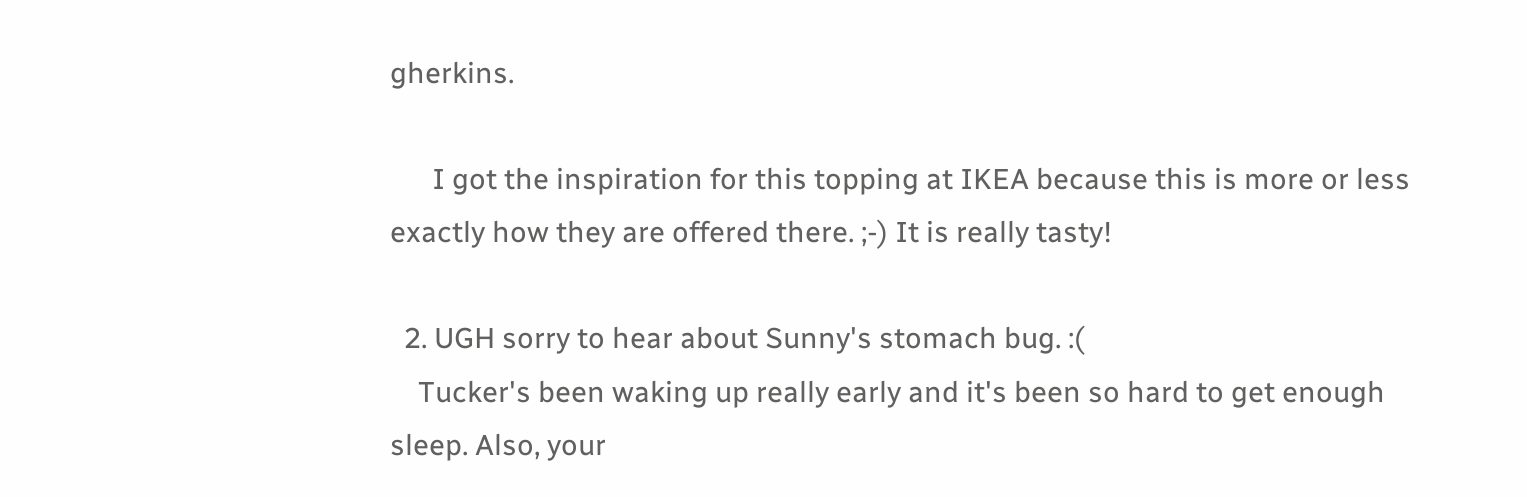gherkins.

      I got the inspiration for this topping at IKEA because this is more or less exactly how they are offered there. ;-) It is really tasty!

  2. UGH sorry to hear about Sunny's stomach bug. :(
    Tucker's been waking up really early and it's been so hard to get enough sleep. Also, your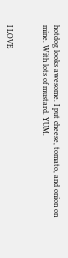hotdog looks awesome. I put cheese, tomato, and onion on mine. With lots of mustard. YUM.


I LOVE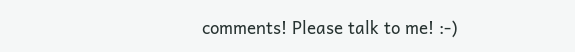comments! Please talk to me! :-)